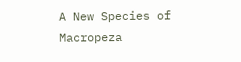A New Species of Macropeza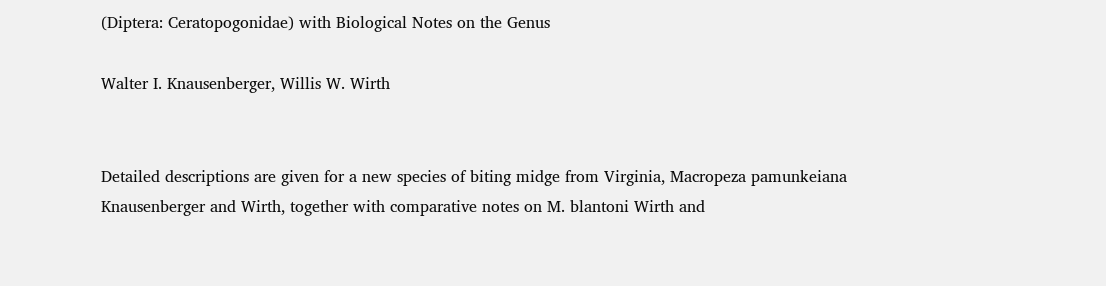(Diptera: Ceratopogonidae) with Biological Notes on the Genus

Walter I. Knausenberger, Willis W. Wirth


Detailed descriptions are given for a new species of biting midge from Virginia, Macropeza pamunkeiana Knausenberger and Wirth, together with comparative notes on M. blantoni Wirth and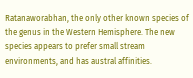Ratanaworabhan, the only other known species of the genus in the Western Hemisphere. The new species appears to prefer small stream environments, and has austral affinities.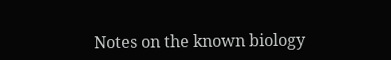Notes on the known biology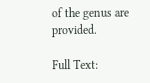of the genus are provided.

Full Text: